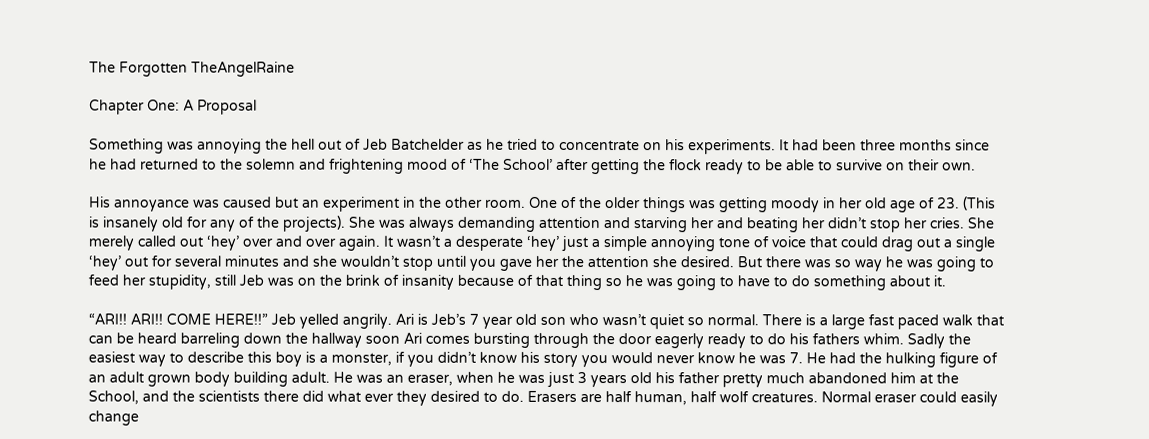The Forgotten TheAngelRaine

Chapter One: A Proposal

Something was annoying the hell out of Jeb Batchelder as he tried to concentrate on his experiments. It had been three months since he had returned to the solemn and frightening mood of ‘The School’ after getting the flock ready to be able to survive on their own.

His annoyance was caused but an experiment in the other room. One of the older things was getting moody in her old age of 23. (This is insanely old for any of the projects). She was always demanding attention and starving her and beating her didn’t stop her cries. She merely called out ‘hey’ over and over again. It wasn’t a desperate ‘hey’ just a simple annoying tone of voice that could drag out a single ‘hey’ out for several minutes and she wouldn’t stop until you gave her the attention she desired. But there was so way he was going to feed her stupidity, still Jeb was on the brink of insanity because of that thing so he was going to have to do something about it.

“ARI!! ARI!! COME HERE!!” Jeb yelled angrily. Ari is Jeb’s 7 year old son who wasn’t quiet so normal. There is a large fast paced walk that can be heard barreling down the hallway soon Ari comes bursting through the door eagerly ready to do his fathers whim. Sadly the easiest way to describe this boy is a monster, if you didn’t know his story you would never know he was 7. He had the hulking figure of an adult grown body building adult. He was an eraser, when he was just 3 years old his father pretty much abandoned him at the School, and the scientists there did what ever they desired to do. Erasers are half human, half wolf creatures. Normal eraser could easily change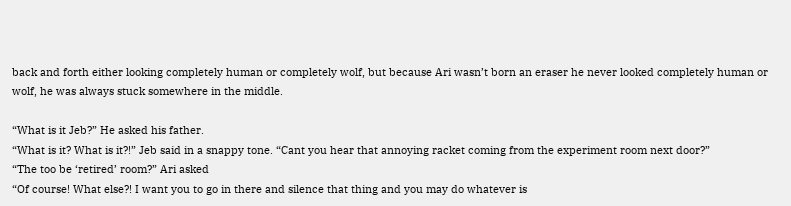back and forth either looking completely human or completely wolf, but because Ari wasn’t born an eraser he never looked completely human or wolf, he was always stuck somewhere in the middle.

“What is it Jeb?” He asked his father.
“What is it? What is it?!” Jeb said in a snappy tone. “Cant you hear that annoying racket coming from the experiment room next door?”
“The too be ‘retired’ room?” Ari asked
“Of course! What else?! I want you to go in there and silence that thing and you may do whatever is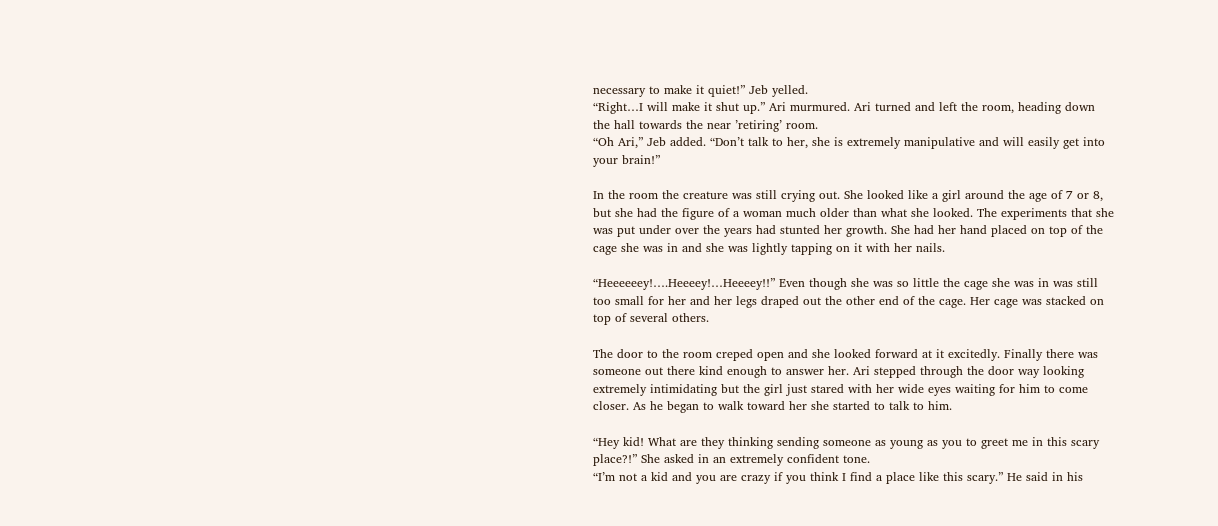necessary to make it quiet!” Jeb yelled.
“Right…I will make it shut up.” Ari murmured. Ari turned and left the room, heading down the hall towards the near ’retiring’ room.
“Oh Ari,” Jeb added. “Don’t talk to her, she is extremely manipulative and will easily get into your brain!”

In the room the creature was still crying out. She looked like a girl around the age of 7 or 8, but she had the figure of a woman much older than what she looked. The experiments that she was put under over the years had stunted her growth. She had her hand placed on top of the cage she was in and she was lightly tapping on it with her nails.

“Heeeeeey!….Heeeey!…Heeeey!!” Even though she was so little the cage she was in was still too small for her and her legs draped out the other end of the cage. Her cage was stacked on top of several others.

The door to the room creped open and she looked forward at it excitedly. Finally there was someone out there kind enough to answer her. Ari stepped through the door way looking extremely intimidating but the girl just stared with her wide eyes waiting for him to come closer. As he began to walk toward her she started to talk to him.

“Hey kid! What are they thinking sending someone as young as you to greet me in this scary place?!” She asked in an extremely confident tone.
“I’m not a kid and you are crazy if you think I find a place like this scary.” He said in his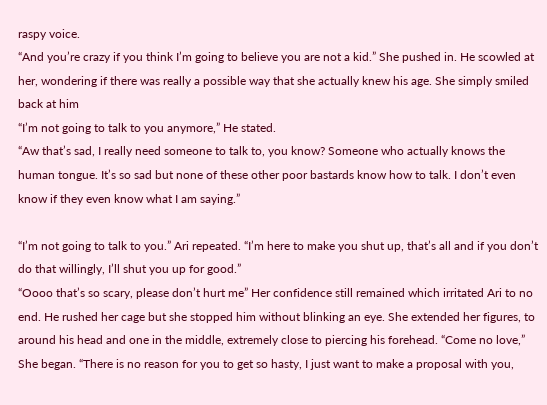raspy voice.
“And you’re crazy if you think I’m going to believe you are not a kid.” She pushed in. He scowled at her, wondering if there was really a possible way that she actually knew his age. She simply smiled back at him
“I’m not going to talk to you anymore,” He stated.
“Aw that’s sad, I really need someone to talk to, you know? Someone who actually knows the human tongue. It’s so sad but none of these other poor bastards know how to talk. I don’t even know if they even know what I am saying.”

“I’m not going to talk to you.” Ari repeated. “I’m here to make you shut up, that’s all and if you don’t do that willingly, I’ll shut you up for good.”
“Oooo that’s so scary, please don’t hurt me” Her confidence still remained which irritated Ari to no end. He rushed her cage but she stopped him without blinking an eye. She extended her figures, to around his head and one in the middle, extremely close to piercing his forehead. “Come no love,” She began. “There is no reason for you to get so hasty, I just want to make a proposal with you,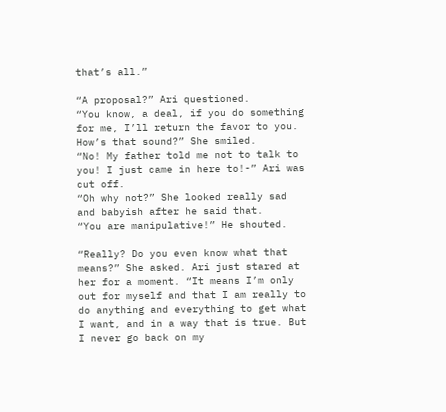that’s all.”

“A proposal?” Ari questioned.
“You know, a deal, if you do something for me, I’ll return the favor to you. How’s that sound?” She smiled.
“No! My father told me not to talk to you! I just came in here to!-” Ari was cut off.
“Oh why not?” She looked really sad and babyish after he said that.
“You are manipulative!” He shouted.

“Really? Do you even know what that means?” She asked. Ari just stared at her for a moment. “It means I’m only out for myself and that I am really to do anything and everything to get what I want, and in a way that is true. But I never go back on my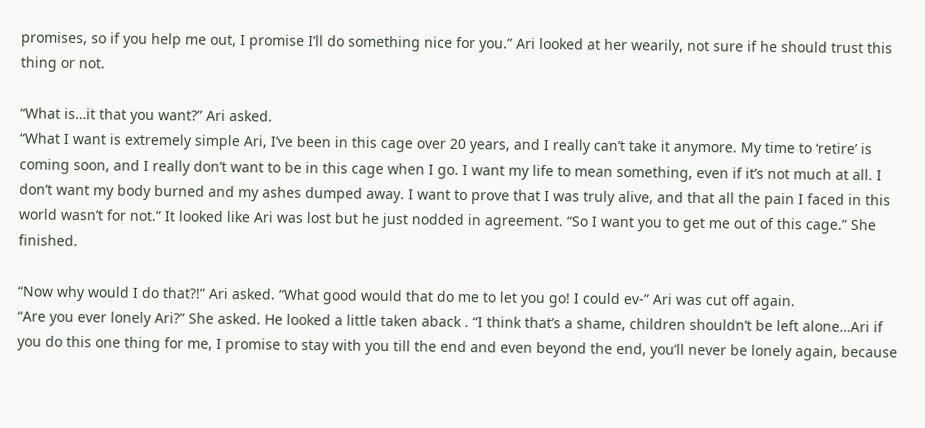promises, so if you help me out, I promise I’ll do something nice for you.” Ari looked at her wearily, not sure if he should trust this thing or not.

“What is…it that you want?” Ari asked.
“What I want is extremely simple Ari, I’ve been in this cage over 20 years, and I really can’t take it anymore. My time to ‘retire’ is coming soon, and I really don’t want to be in this cage when I go. I want my life to mean something, even if it’s not much at all. I don’t want my body burned and my ashes dumped away. I want to prove that I was truly alive, and that all the pain I faced in this world wasn’t for not.” It looked like Ari was lost but he just nodded in agreement. “So I want you to get me out of this cage.” She finished.

“Now why would I do that?!” Ari asked. “What good would that do me to let you go! I could ev-” Ari was cut off again.
“Are you ever lonely Ari?” She asked. He looked a little taken aback . “I think that’s a shame, children shouldn’t be left alone…Ari if you do this one thing for me, I promise to stay with you till the end and even beyond the end, you’ll never be lonely again, because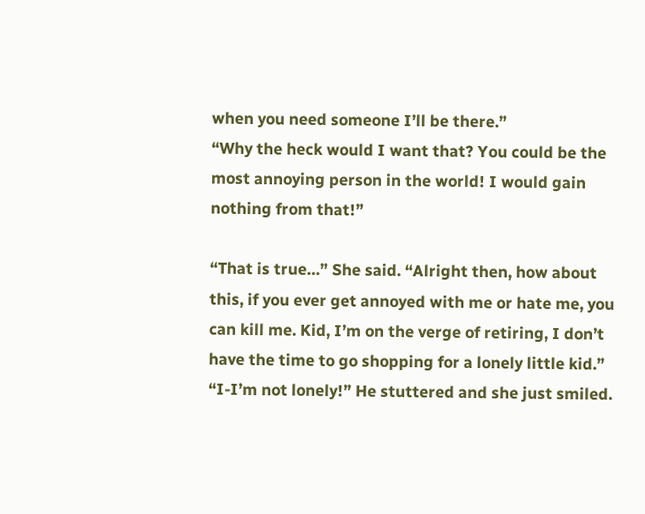when you need someone I’ll be there.”
“Why the heck would I want that? You could be the most annoying person in the world! I would gain nothing from that!”

“That is true…” She said. “Alright then, how about this, if you ever get annoyed with me or hate me, you can kill me. Kid, I’m on the verge of retiring, I don’t have the time to go shopping for a lonely little kid.”
“I-I’m not lonely!” He stuttered and she just smiled.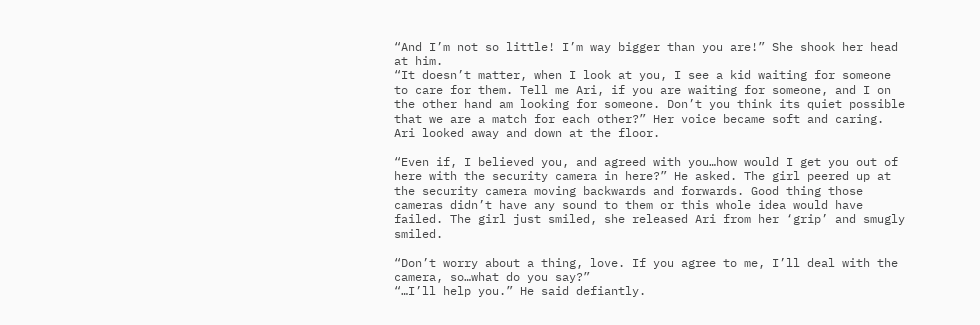“And I’m not so little! I’m way bigger than you are!” She shook her head at him.
“It doesn’t matter, when I look at you, I see a kid waiting for someone to care for them. Tell me Ari, if you are waiting for someone, and I on the other hand am looking for someone. Don’t you think its quiet possible that we are a match for each other?” Her voice became soft and caring. Ari looked away and down at the floor.

“Even if, I believed you, and agreed with you…how would I get you out of here with the security camera in here?” He asked. The girl peered up at the security camera moving backwards and forwards. Good thing those cameras didn’t have any sound to them or this whole idea would have failed. The girl just smiled, she released Ari from her ‘grip’ and smugly smiled.

“Don’t worry about a thing, love. If you agree to me, I’ll deal with the camera, so…what do you say?”
“…I’ll help you.” He said defiantly.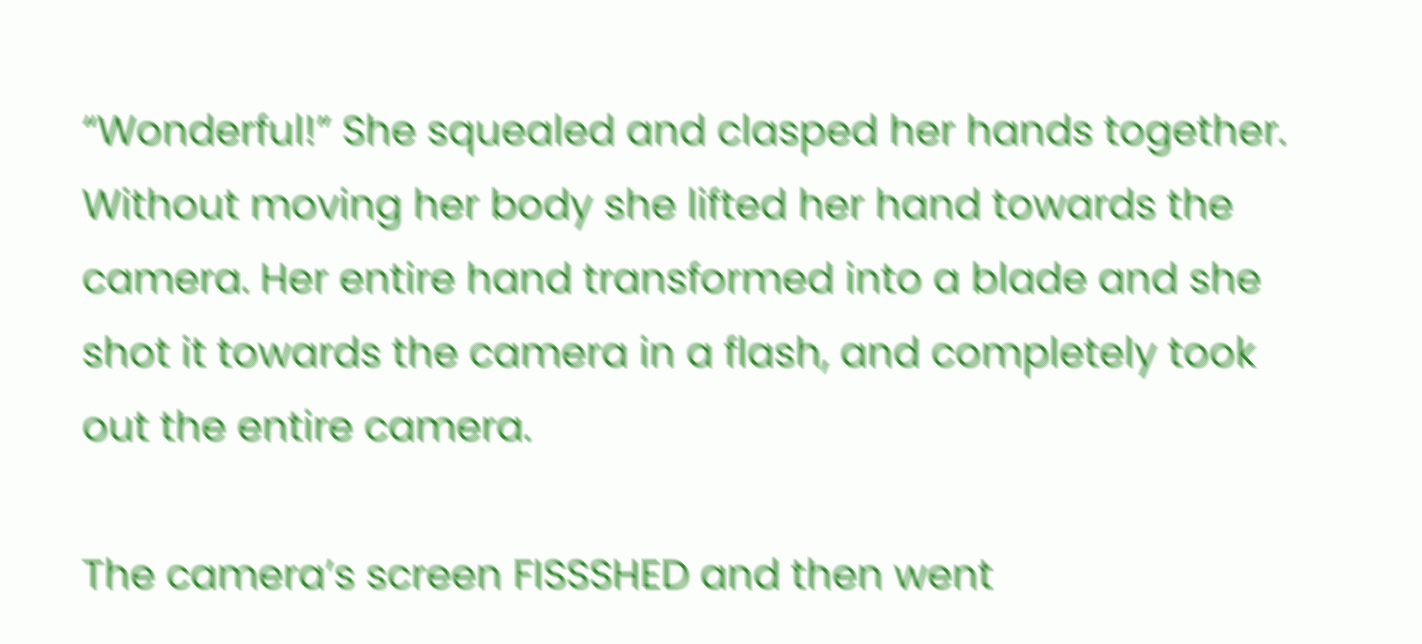“Wonderful!” She squealed and clasped her hands together. Without moving her body she lifted her hand towards the camera. Her entire hand transformed into a blade and she shot it towards the camera in a flash, and completely took out the entire camera.

The camera’s screen FISSSHED and then went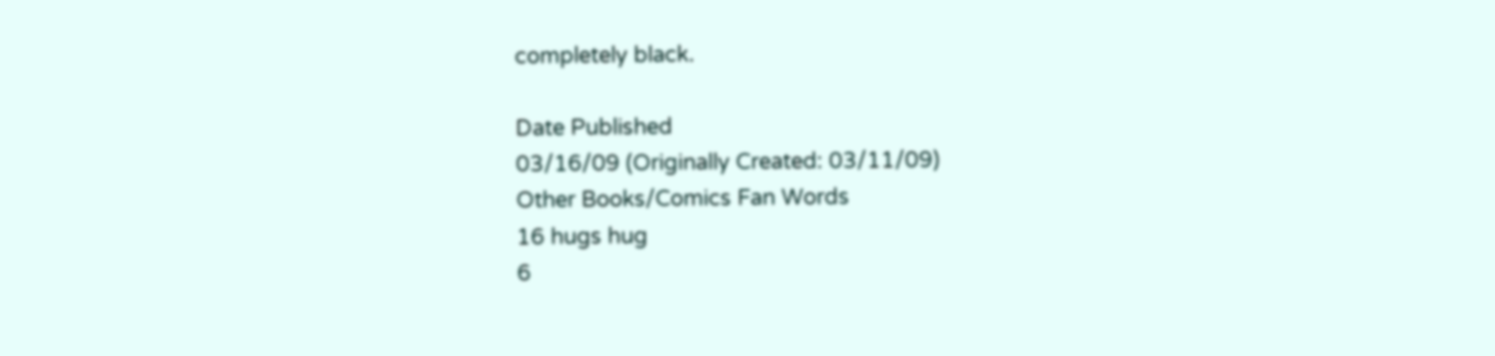completely black.

Date Published
03/16/09 (Originally Created: 03/11/09)
Other Books/Comics Fan Words
16 hugs hug
6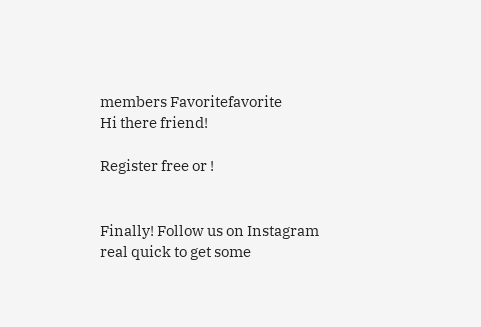members Favoritefavorite
Hi there friend!

Register free or !


Finally! Follow us on Instagram real quick to get some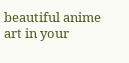beautiful anime art in your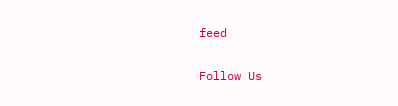feed

Follow Us